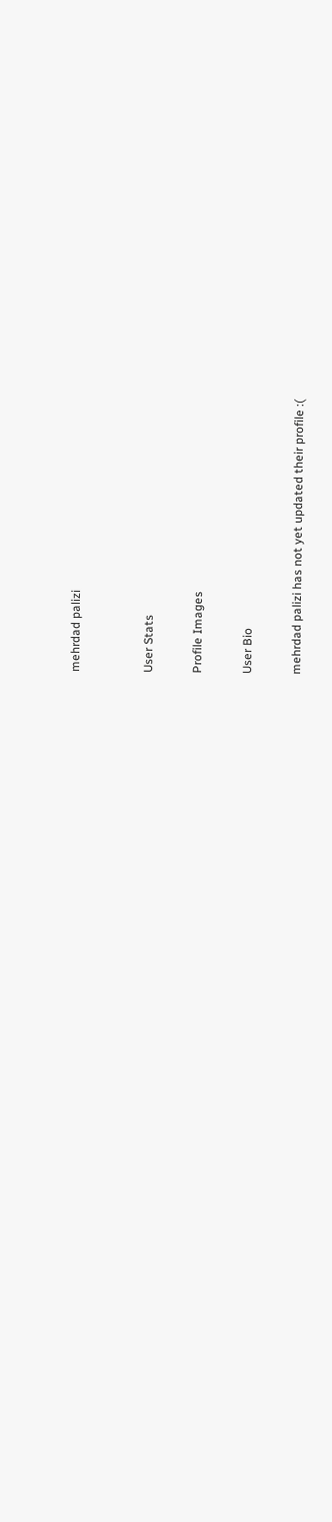mehrdad palizi


User Stats

Profile Images

User Bio

mehrdad palizi has not yet updated their profile :(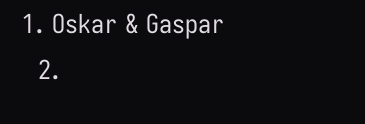1. Oskar & Gaspar
  2.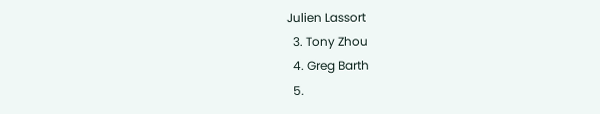Julien Lassort
  3. Tony Zhou
  4. Greg Barth
  5.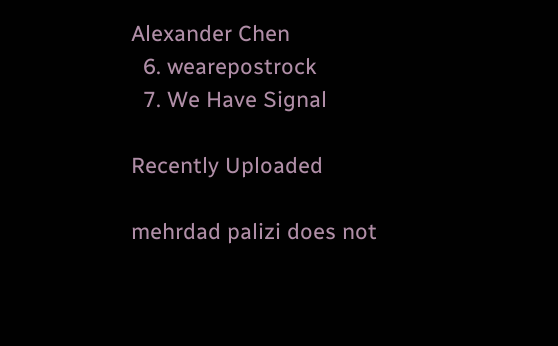Alexander Chen
  6. wearepostrock
  7. We Have Signal

Recently Uploaded

mehrdad palizi does not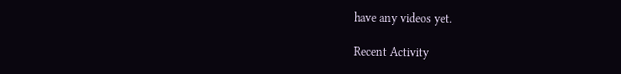have any videos yet.

Recent Activity